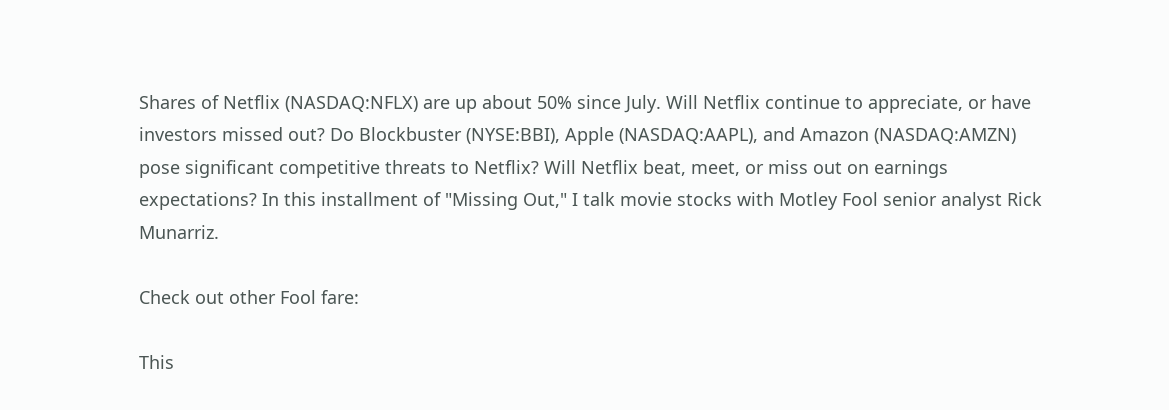Shares of Netflix (NASDAQ:NFLX) are up about 50% since July. Will Netflix continue to appreciate, or have investors missed out? Do Blockbuster (NYSE:BBI), Apple (NASDAQ:AAPL), and Amazon (NASDAQ:AMZN) pose significant competitive threats to Netflix? Will Netflix beat, meet, or miss out on earnings expectations? In this installment of "Missing Out," I talk movie stocks with Motley Fool senior analyst Rick Munarriz.

Check out other Fool fare:

This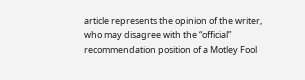article represents the opinion of the writer, who may disagree with the “official” recommendation position of a Motley Fool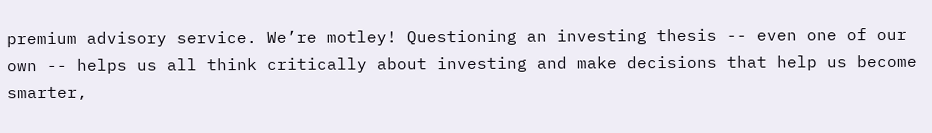premium advisory service. We’re motley! Questioning an investing thesis -- even one of our own -- helps us all think critically about investing and make decisions that help us become smarter,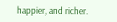happier, and richer.